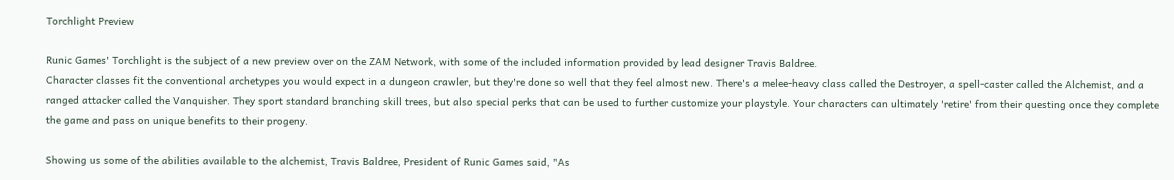Torchlight Preview

Runic Games' Torchlight is the subject of a new preview over on the ZAM Network, with some of the included information provided by lead designer Travis Baldree.
Character classes fit the conventional archetypes you would expect in a dungeon crawler, but they're done so well that they feel almost new. There's a melee-heavy class called the Destroyer, a spell-caster called the Alchemist, and a ranged attacker called the Vanquisher. They sport standard branching skill trees, but also special perks that can be used to further customize your playstyle. Your characters can ultimately 'retire' from their questing once they complete the game and pass on unique benefits to their progeny.

Showing us some of the abilities available to the alchemist, Travis Baldree, President of Runic Games said, "As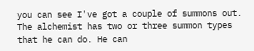you can see I've got a couple of summons out. The alchemist has two or three summon types that he can do. He can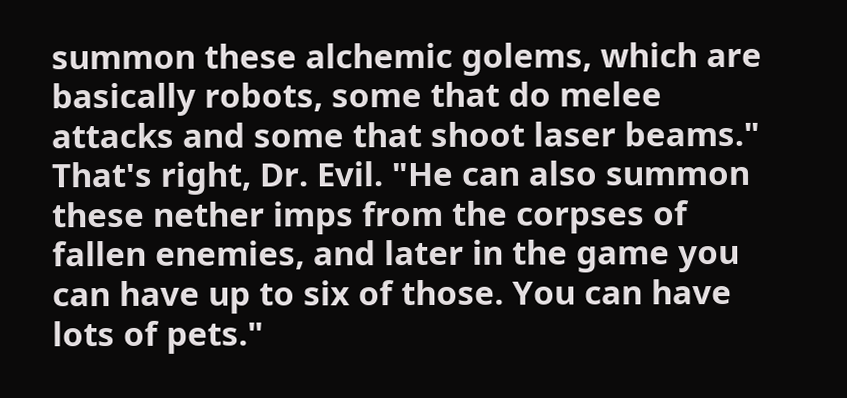summon these alchemic golems, which are basically robots, some that do melee attacks and some that shoot laser beams." That's right, Dr. Evil. "He can also summon these nether imps from the corpses of fallen enemies, and later in the game you can have up to six of those. You can have lots of pets."